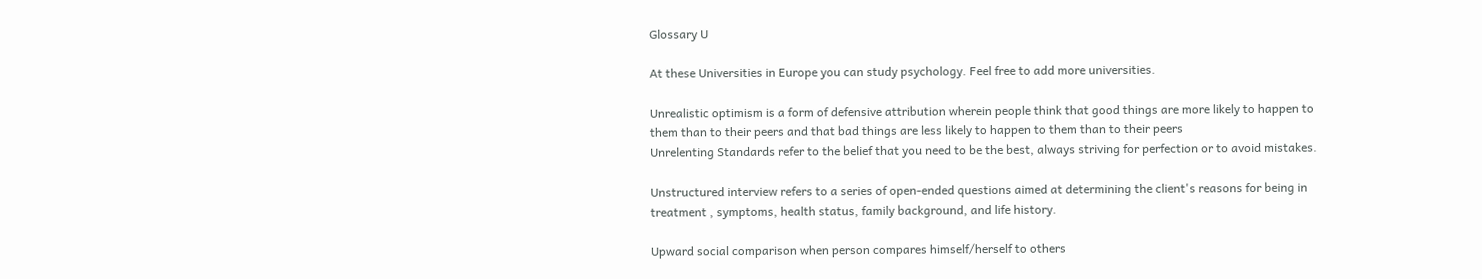Glossary U

At these Universities in Europe you can study psychology. Feel free to add more universities.

Unrealistic optimism is a form of defensive attribution wherein people think that good things are more likely to happen to them than to their peers and that bad things are less likely to happen to them than to their peers
Unrelenting Standards refer to the belief that you need to be the best, always striving for perfection or to avoid mistakes.

Unstructured interview refers to a series of open-ended questions aimed at determining the client's reasons for being in treatment , symptoms, health status, family background, and life history.

Upward social comparison when person compares himself/herself to others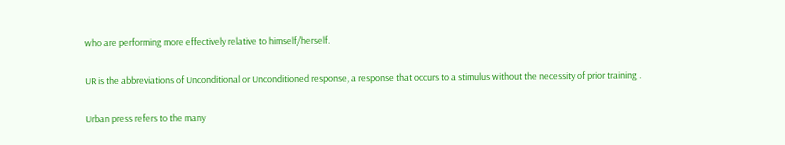who are performing more effectively relative to himself/herself.

UR is the abbreviations of Unconditional or Unconditioned response, a response that occurs to a stimulus without the necessity of prior training .

Urban press refers to the many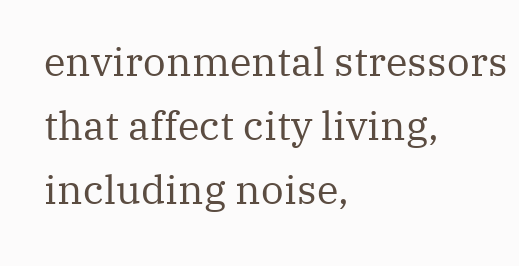environmental stressors that affect city living, including noise,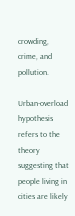crowding, crime, and pollution.

Urban-overload hypothesis refers to the theory suggesting that people living in cities are likely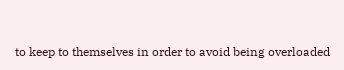to keep to themselves in order to avoid being overloaded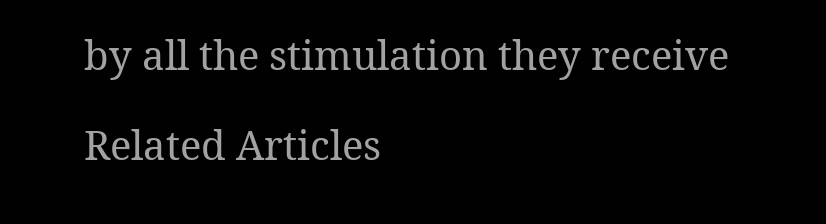by all the stimulation they receive

Related Articles